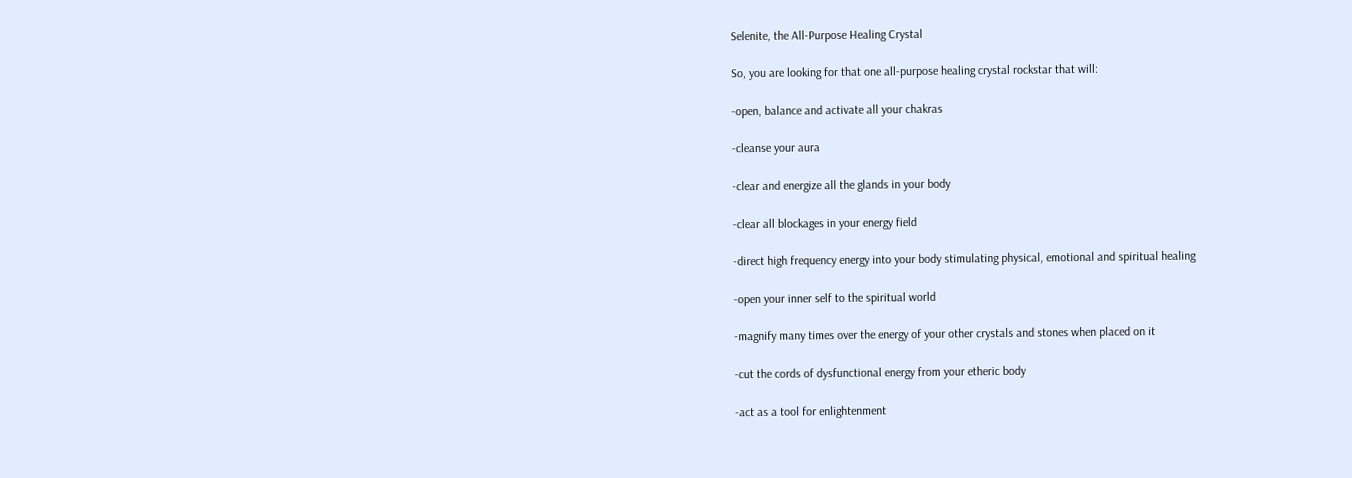Selenite, the All-Purpose Healing Crystal

So, you are looking for that one all-purpose healing crystal rockstar that will:

-open, balance and activate all your chakras

-cleanse your aura

-clear and energize all the glands in your body

-clear all blockages in your energy field

-direct high frequency energy into your body stimulating physical, emotional and spiritual healing

-open your inner self to the spiritual world

-magnify many times over the energy of your other crystals and stones when placed on it

-cut the cords of dysfunctional energy from your etheric body

-act as a tool for enlightenment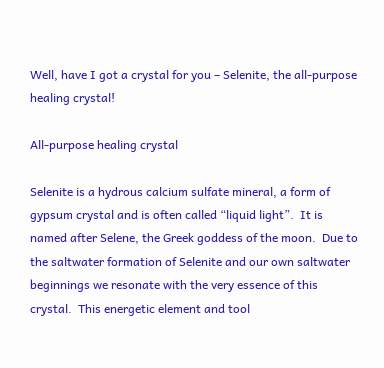Well, have I got a crystal for you – Selenite, the all-purpose healing crystal!

All-purpose healing crystal

Selenite is a hydrous calcium sulfate mineral, a form of gypsum crystal and is often called “liquid light”.  It is named after Selene, the Greek goddess of the moon.  Due to the saltwater formation of Selenite and our own saltwater beginnings we resonate with the very essence of this crystal.  This energetic element and tool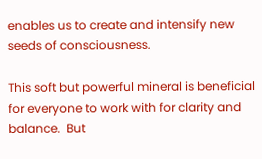enables us to create and intensify new seeds of consciousness.

This soft but powerful mineral is beneficial for everyone to work with for clarity and balance.  But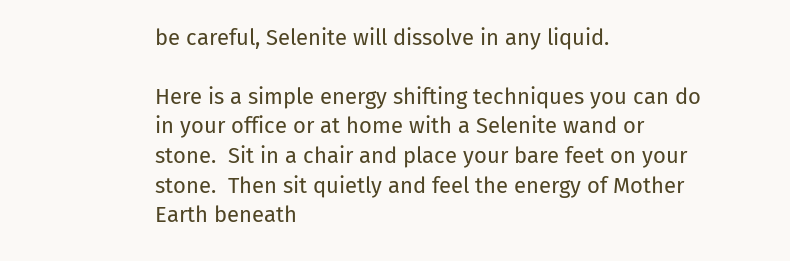be careful, Selenite will dissolve in any liquid.

Here is a simple energy shifting techniques you can do in your office or at home with a Selenite wand or stone.  Sit in a chair and place your bare feet on your stone.  Then sit quietly and feel the energy of Mother Earth beneath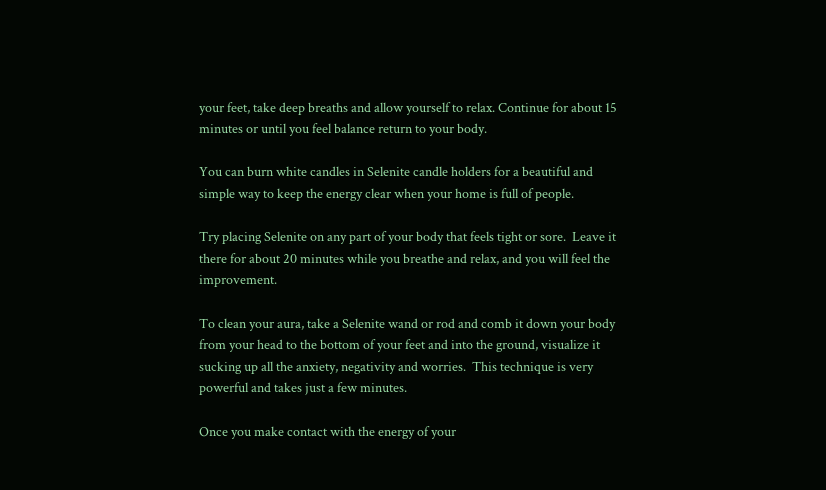your feet, take deep breaths and allow yourself to relax. Continue for about 15 minutes or until you feel balance return to your body.

You can burn white candles in Selenite candle holders for a beautiful and simple way to keep the energy clear when your home is full of people.

Try placing Selenite on any part of your body that feels tight or sore.  Leave it there for about 20 minutes while you breathe and relax, and you will feel the improvement.

To clean your aura, take a Selenite wand or rod and comb it down your body from your head to the bottom of your feet and into the ground, visualize it sucking up all the anxiety, negativity and worries.  This technique is very powerful and takes just a few minutes.

Once you make contact with the energy of your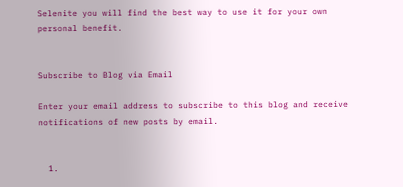Selenite you will find the best way to use it for your own personal benefit.


Subscribe to Blog via Email

Enter your email address to subscribe to this blog and receive notifications of new posts by email.


  1.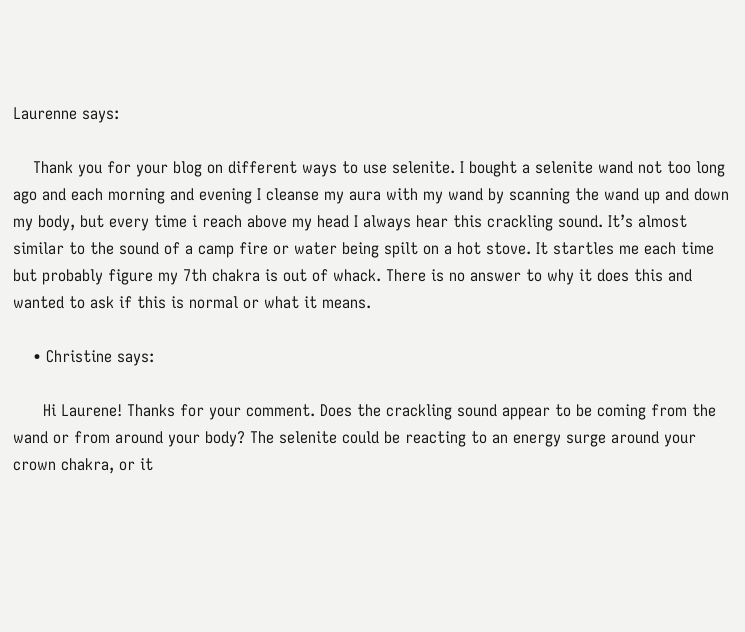Laurenne says:

    Thank you for your blog on different ways to use selenite. I bought a selenite wand not too long ago and each morning and evening I cleanse my aura with my wand by scanning the wand up and down my body, but every time i reach above my head I always hear this crackling sound. It’s almost similar to the sound of a camp fire or water being spilt on a hot stove. It startles me each time but probably figure my 7th chakra is out of whack. There is no answer to why it does this and wanted to ask if this is normal or what it means.

    • Christine says:

      Hi Laurene! Thanks for your comment. Does the crackling sound appear to be coming from the wand or from around your body? The selenite could be reacting to an energy surge around your crown chakra, or it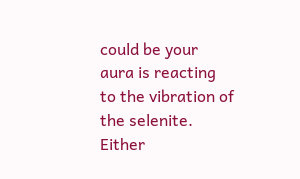could be your aura is reacting to the vibration of the selenite. Either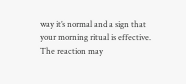way it’s normal and a sign that your morning ritual is effective. The reaction may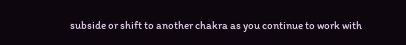subside or shift to another chakra as you continue to work with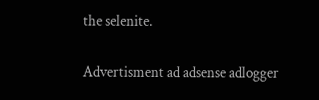the selenite.

Advertisment ad adsense adlogger